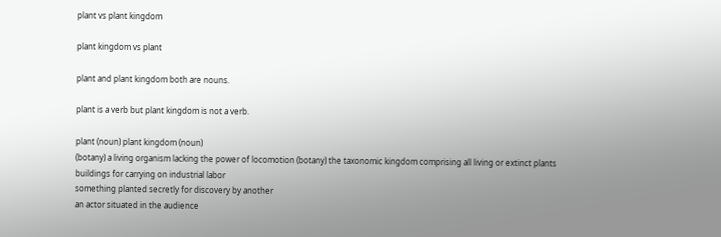plant vs plant kingdom

plant kingdom vs plant

plant and plant kingdom both are nouns.

plant is a verb but plant kingdom is not a verb.

plant (noun) plant kingdom (noun)
(botany) a living organism lacking the power of locomotion (botany) the taxonomic kingdom comprising all living or extinct plants
buildings for carrying on industrial labor
something planted secretly for discovery by another
an actor situated in the audience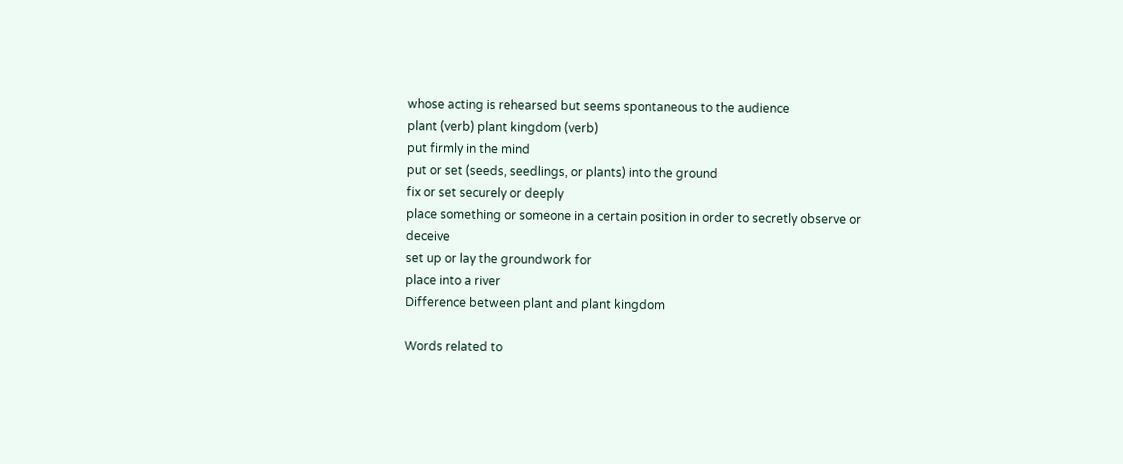whose acting is rehearsed but seems spontaneous to the audience
plant (verb) plant kingdom (verb)
put firmly in the mind
put or set (seeds, seedlings, or plants) into the ground
fix or set securely or deeply
place something or someone in a certain position in order to secretly observe or deceive
set up or lay the groundwork for
place into a river
Difference between plant and plant kingdom

Words related to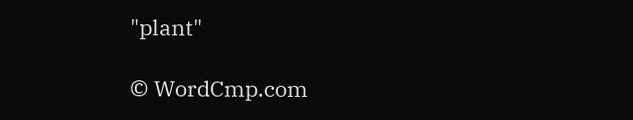"plant"

© WordCmp.com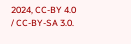2024, CC-BY 4.0 / CC-BY-SA 3.0.